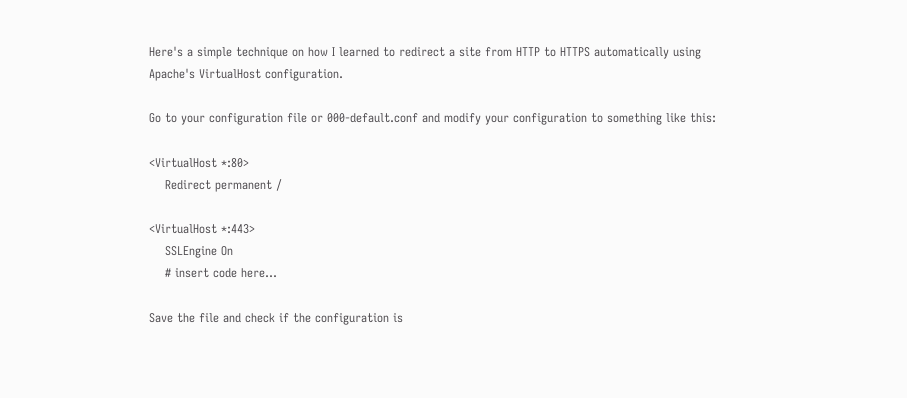Here's a simple technique on how I learned to redirect a site from HTTP to HTTPS automatically using Apache's VirtualHost configuration.

Go to your configuration file or 000-default.conf and modify your configuration to something like this:

<VirtualHost *:80>
    Redirect permanent /

<VirtualHost *:443>
    SSLEngine On
    # insert code here...

Save the file and check if the configuration is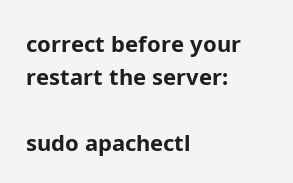correct before your restart the server:

sudo apachectl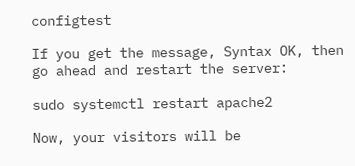configtest

If you get the message, Syntax OK, then go ahead and restart the server:

sudo systemctl restart apache2

Now, your visitors will be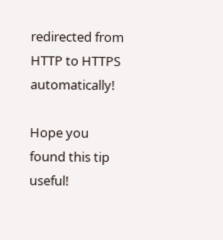redirected from HTTP to HTTPS automatically!

Hope you found this tip useful!